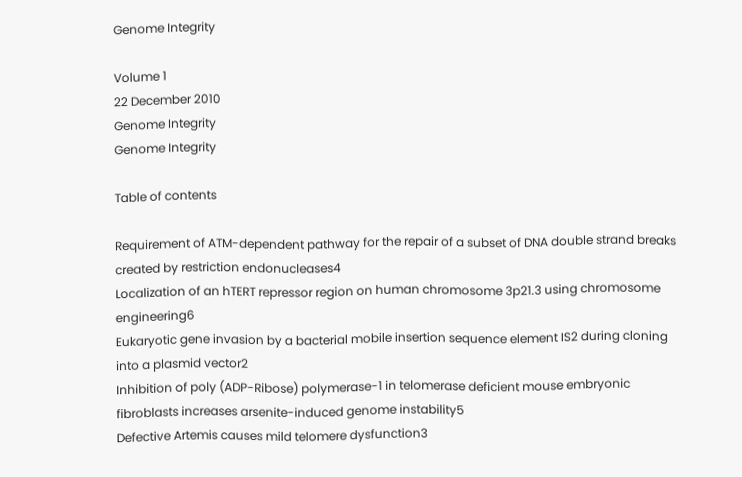Genome Integrity

Volume 1
22 December 2010
Genome Integrity
Genome Integrity

Table of contents

Requirement of ATM-dependent pathway for the repair of a subset of DNA double strand breaks created by restriction endonucleases4
Localization of an hTERT repressor region on human chromosome 3p21.3 using chromosome engineering6
Eukaryotic gene invasion by a bacterial mobile insertion sequence element IS2 during cloning into a plasmid vector2
Inhibition of poly (ADP-Ribose) polymerase-1 in telomerase deficient mouse embryonic fibroblasts increases arsenite-induced genome instability5
Defective Artemis causes mild telomere dysfunction3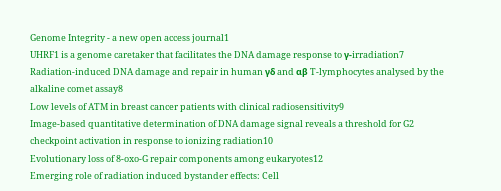Genome Integrity - a new open access journal1
UHRF1 is a genome caretaker that facilitates the DNA damage response to γ-irradiation7
Radiation-induced DNA damage and repair in human γδ and αβ T-lymphocytes analysed by the alkaline comet assay8
Low levels of ATM in breast cancer patients with clinical radiosensitivity9
Image-based quantitative determination of DNA damage signal reveals a threshold for G2 checkpoint activation in response to ionizing radiation10
Evolutionary loss of 8-oxo-G repair components among eukaryotes12
Emerging role of radiation induced bystander effects: Cell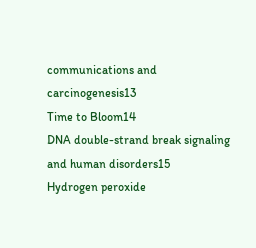communications and carcinogenesis13
Time to Bloom14
DNA double-strand break signaling and human disorders15
Hydrogen peroxide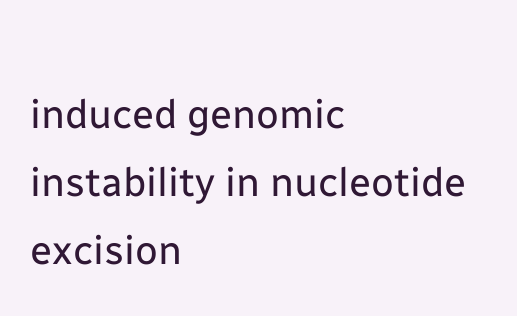induced genomic instability in nucleotide excision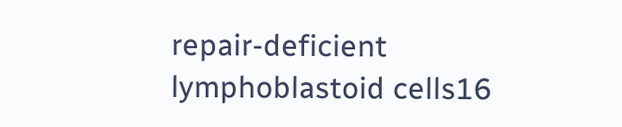repair-deficient lymphoblastoid cells16